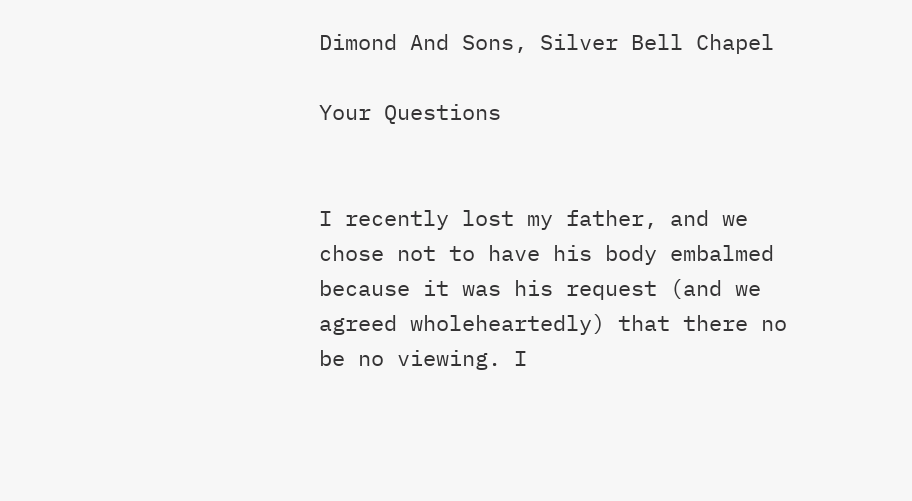Dimond And Sons, Silver Bell Chapel

Your Questions


I recently lost my father, and we chose not to have his body embalmed because it was his request (and we agreed wholeheartedly) that there no be no viewing. I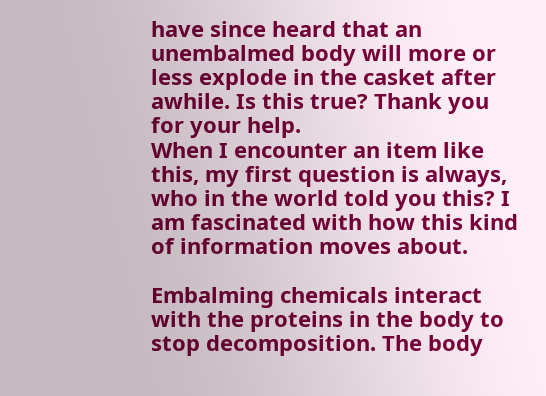have since heard that an unembalmed body will more or less explode in the casket after awhile. Is this true? Thank you for your help.
When I encounter an item like this, my first question is always, who in the world told you this? I am fascinated with how this kind of information moves about.

Embalming chemicals interact with the proteins in the body to stop decomposition. The body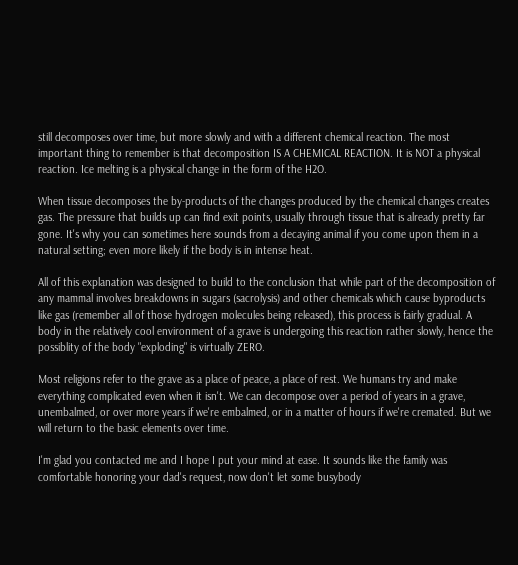still decomposes over time, but more slowly and with a different chemical reaction. The most important thing to remember is that decomposition IS A CHEMICAL REACTION. It is NOT a physical reaction. Ice melting is a physical change in the form of the H2O.

When tissue decomposes the by-products of the changes produced by the chemical changes creates gas. The pressure that builds up can find exit points, usually through tissue that is already pretty far gone. It's why you can sometimes here sounds from a decaying animal if you come upon them in a natural setting; even more likely if the body is in intense heat.

All of this explanation was designed to build to the conclusion that while part of the decomposition of any mammal involves breakdowns in sugars (sacrolysis) and other chemicals which cause byproducts like gas (remember all of those hydrogen molecules being released), this process is fairly gradual. A body in the relatively cool environment of a grave is undergoing this reaction rather slowly, hence the possiblity of the body "exploding" is virtually ZERO.

Most religions refer to the grave as a place of peace, a place of rest. We humans try and make everything complicated even when it isn't. We can decompose over a period of years in a grave, unembalmed, or over more years if we're embalmed, or in a matter of hours if we're cremated. But we will return to the basic elements over time.

I'm glad you contacted me and I hope I put your mind at ease. It sounds like the family was comfortable honoring your dad's request, now don't let some busybody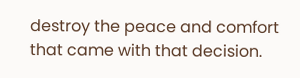destroy the peace and comfort that came with that decision.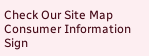Check Our Site Map
Consumer Information
Sign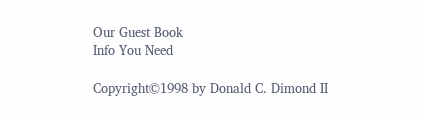Our Guest Book
Info You Need

Copyright©1998 by Donald C. Dimond II